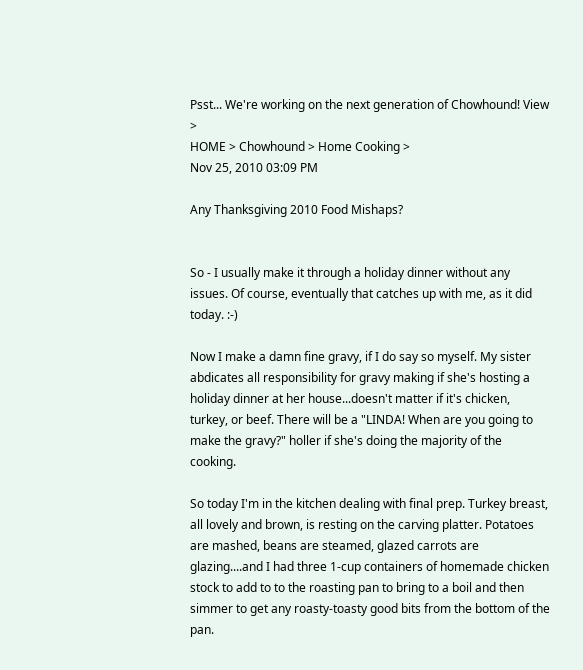Psst... We're working on the next generation of Chowhound! View >
HOME > Chowhound > Home Cooking >
Nov 25, 2010 03:09 PM

Any Thanksgiving 2010 Food Mishaps?


So - I usually make it through a holiday dinner without any issues. Of course, eventually that catches up with me, as it did today. :-)

Now I make a damn fine gravy, if I do say so myself. My sister abdicates all responsibility for gravy making if she's hosting a holiday dinner at her house...doesn't matter if it's chicken, turkey, or beef. There will be a "LINDA! When are you going to make the gravy?" holler if she's doing the majority of the cooking.

So today I'm in the kitchen dealing with final prep. Turkey breast, all lovely and brown, is resting on the carving platter. Potatoes are mashed, beans are steamed, glazed carrots are glazing....and I had three 1-cup containers of homemade chicken stock to add to to the roasting pan to bring to a boil and then simmer to get any roasty-toasty good bits from the bottom of the pan.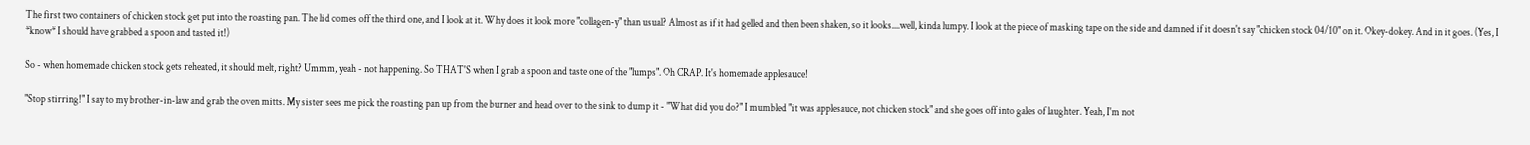The first two containers of chicken stock get put into the roasting pan. The lid comes off the third one, and I look at it. Why does it look more "collagen-y" than usual? Almost as if it had gelled and then been shaken, so it looks....well, kinda lumpy. I look at the piece of masking tape on the side and damned if it doesn't say "chicken stock 04/10" on it. Okey-dokey. And in it goes. (Yes, I *know* I should have grabbed a spoon and tasted it!)

So - when homemade chicken stock gets reheated, it should melt, right? Ummm, yeah - not happening. So THAT'S when I grab a spoon and taste one of the "lumps". Oh CRAP. It's homemade applesauce!

"Stop stirring!" I say to my brother-in-law and grab the oven mitts. My sister sees me pick the roasting pan up from the burner and head over to the sink to dump it - "What did you do?" I mumbled "it was applesauce, not chicken stock" and she goes off into gales of laughter. Yeah, I'm not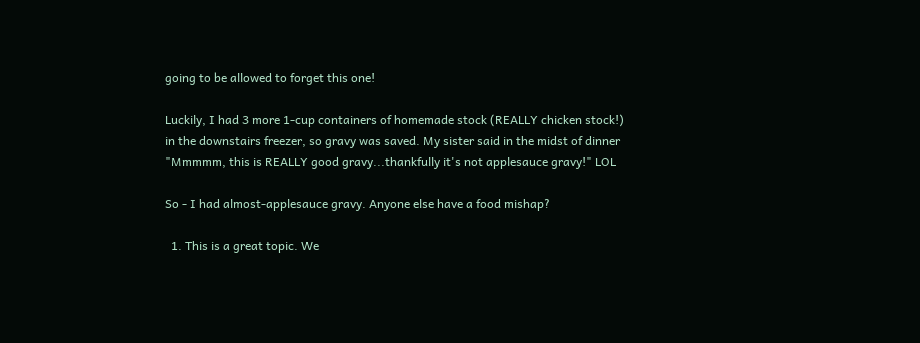going to be allowed to forget this one!

Luckily, I had 3 more 1-cup containers of homemade stock (REALLY chicken stock!) in the downstairs freezer, so gravy was saved. My sister said in the midst of dinner "Mmmmm, this is REALLY good gravy...thankfully it's not applesauce gravy!" LOL

So - I had almost-applesauce gravy. Anyone else have a food mishap?

  1. This is a great topic. We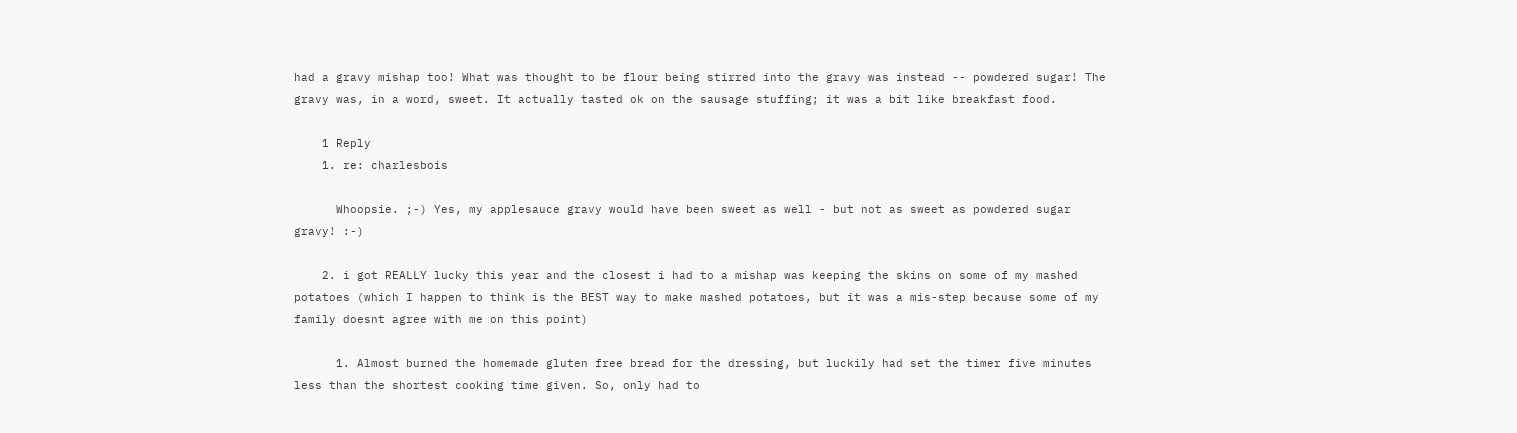had a gravy mishap too! What was thought to be flour being stirred into the gravy was instead -- powdered sugar! The gravy was, in a word, sweet. It actually tasted ok on the sausage stuffing; it was a bit like breakfast food.

    1 Reply
    1. re: charlesbois

      Whoopsie. ;-) Yes, my applesauce gravy would have been sweet as well - but not as sweet as powdered sugar gravy! :-)

    2. i got REALLY lucky this year and the closest i had to a mishap was keeping the skins on some of my mashed potatoes (which I happen to think is the BEST way to make mashed potatoes, but it was a mis-step because some of my family doesnt agree with me on this point)

      1. Almost burned the homemade gluten free bread for the dressing, but luckily had set the timer five minutes less than the shortest cooking time given. So, only had to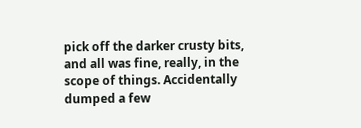pick off the darker crusty bits, and all was fine, really, in the scope of things. Accidentally dumped a few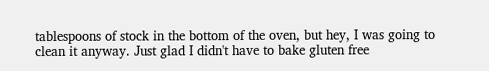tablespoons of stock in the bottom of the oven, but hey, I was going to clean it anyway. Just glad I didn't have to bake gluten free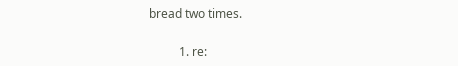bread two times.

          1. re: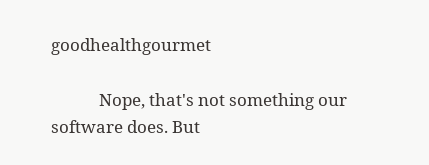goodhealthgourmet

            Nope, that's not something our software does. But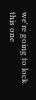we're going to lock this one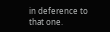in deference to that one.